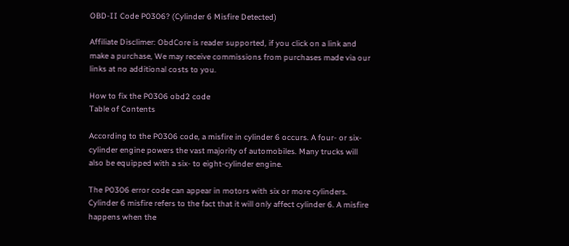OBD-II Code P0306? (Cylinder 6 Misfire Detected)

Affiliate Disclimer: ObdCore is reader supported, if you click on a link and make a purchase, We may receive commissions from purchases made via our links at no additional costs to you.

How to fix the P0306 obd2 code
Table of Contents

According to the P0306 code, a misfire in cylinder 6 occurs. A four- or six-cylinder engine powers the vast majority of automobiles. Many trucks will also be equipped with a six- to eight-cylinder engine.

The P0306 error code can appear in motors with six or more cylinders. Cylinder 6 misfire refers to the fact that it will only affect cylinder 6. A misfire happens when the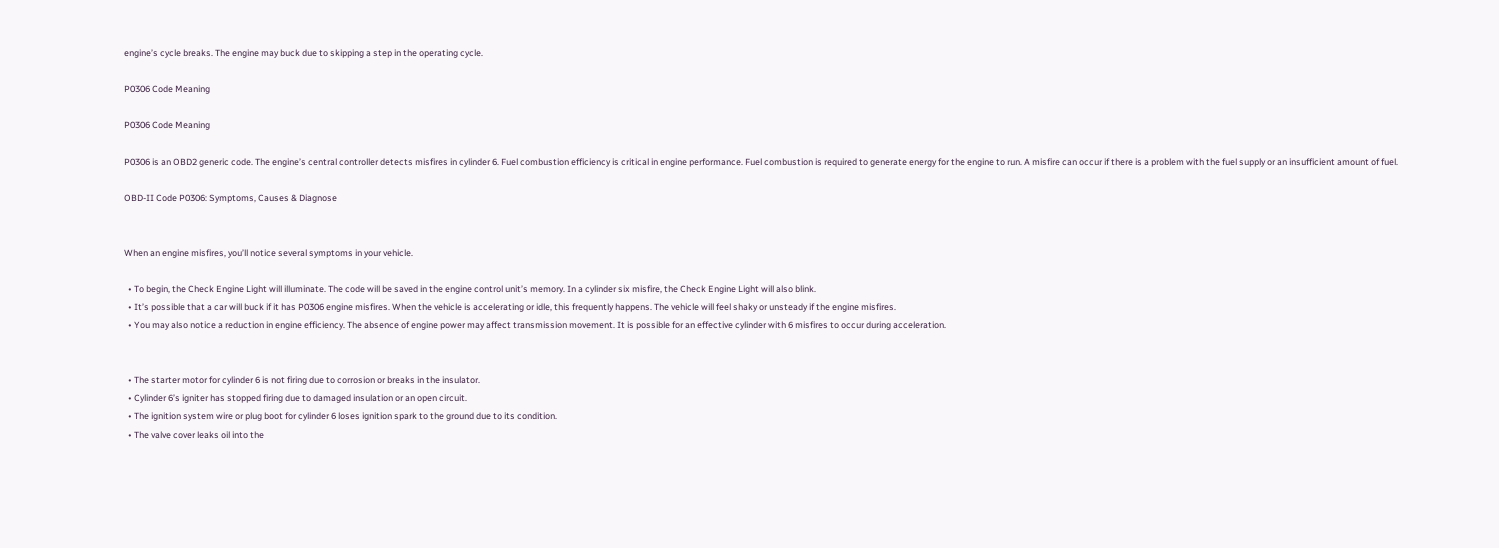engine’s cycle breaks. The engine may buck due to skipping a step in the operating cycle.

P0306 Code Meaning

P0306 Code Meaning

P0306 is an OBD2 generic code. The engine’s central controller detects misfires in cylinder 6. Fuel combustion efficiency is critical in engine performance. Fuel combustion is required to generate energy for the engine to run. A misfire can occur if there is a problem with the fuel supply or an insufficient amount of fuel.

OBD-II Code P0306: Symptoms, Causes & Diagnose


When an engine misfires, you’ll notice several symptoms in your vehicle.

  • To begin, the Check Engine Light will illuminate. The code will be saved in the engine control unit’s memory. In a cylinder six misfire, the Check Engine Light will also blink.
  • It’s possible that a car will buck if it has P0306 engine misfires. When the vehicle is accelerating or idle, this frequently happens. The vehicle will feel shaky or unsteady if the engine misfires.
  • You may also notice a reduction in engine efficiency. The absence of engine power may affect transmission movement. It is possible for an effective cylinder with 6 misfires to occur during acceleration.


  • The starter motor for cylinder 6 is not firing due to corrosion or breaks in the insulator.
  • Cylinder 6’s igniter has stopped firing due to damaged insulation or an open circuit.
  • The ignition system wire or plug boot for cylinder 6 loses ignition spark to the ground due to its condition.
  • The valve cover leaks oil into the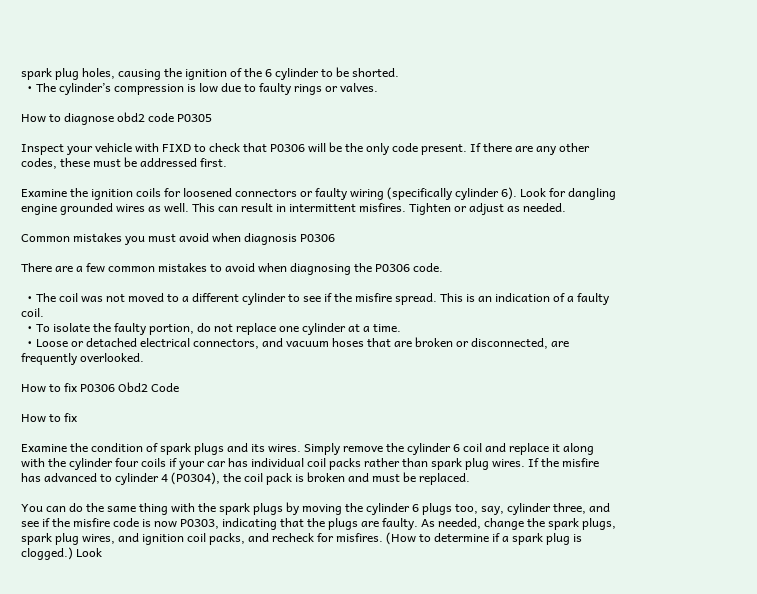spark plug holes, causing the ignition of the 6 cylinder to be shorted.
  • The cylinder’s compression is low due to faulty rings or valves.

How to diagnose obd2 code P0305

Inspect your vehicle with FIXD to check that P0306 will be the only code present. If there are any other codes, these must be addressed first.

Examine the ignition coils for loosened connectors or faulty wiring (specifically cylinder 6). Look for dangling engine grounded wires as well. This can result in intermittent misfires. Tighten or adjust as needed.

Common mistakes you must avoid when diagnosis P0306

There are a few common mistakes to avoid when diagnosing the P0306 code.

  • The coil was not moved to a different cylinder to see if the misfire spread. This is an indication of a faulty coil.
  • To isolate the faulty portion, do not replace one cylinder at a time.
  • Loose or detached electrical connectors, and vacuum hoses that are broken or disconnected, are frequently overlooked.

How to fix P0306 Obd2 Code

How to fix

Examine the condition of spark plugs and its wires. Simply remove the cylinder 6 coil and replace it along with the cylinder four coils if your car has individual coil packs rather than spark plug wires. If the misfire has advanced to cylinder 4 (P0304), the coil pack is broken and must be replaced.

You can do the same thing with the spark plugs by moving the cylinder 6 plugs too, say, cylinder three, and see if the misfire code is now P0303, indicating that the plugs are faulty. As needed, change the spark plugs, spark plug wires, and ignition coil packs, and recheck for misfires. (How to determine if a spark plug is clogged.) Look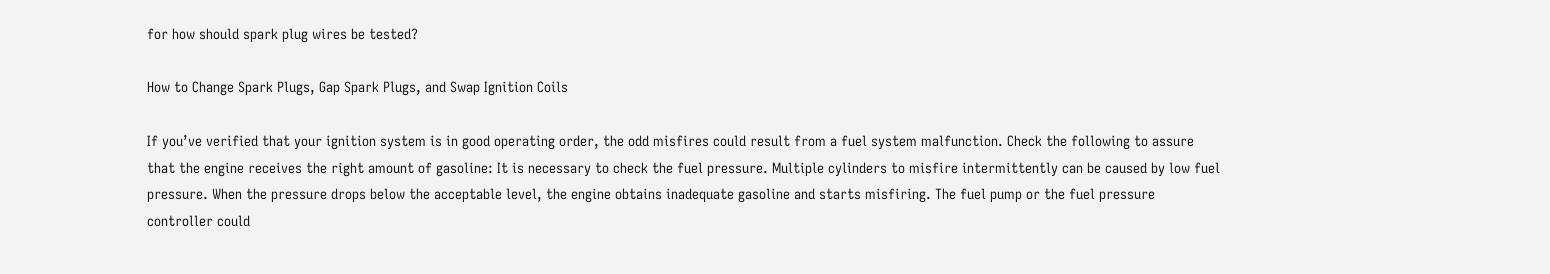for how should spark plug wires be tested?

How to Change Spark Plugs, Gap Spark Plugs, and Swap Ignition Coils

If you’ve verified that your ignition system is in good operating order, the odd misfires could result from a fuel system malfunction. Check the following to assure that the engine receives the right amount of gasoline: It is necessary to check the fuel pressure. Multiple cylinders to misfire intermittently can be caused by low fuel pressure. When the pressure drops below the acceptable level, the engine obtains inadequate gasoline and starts misfiring. The fuel pump or the fuel pressure controller could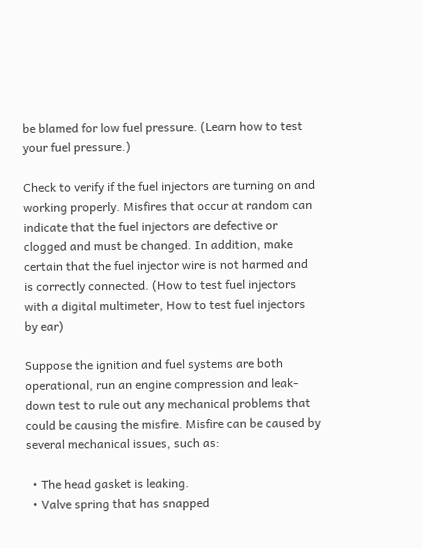be blamed for low fuel pressure. (Learn how to test your fuel pressure.)

Check to verify if the fuel injectors are turning on and working properly. Misfires that occur at random can indicate that the fuel injectors are defective or clogged and must be changed. In addition, make certain that the fuel injector wire is not harmed and is correctly connected. (How to test fuel injectors with a digital multimeter, How to test fuel injectors by ear)

Suppose the ignition and fuel systems are both operational, run an engine compression and leak-down test to rule out any mechanical problems that could be causing the misfire. Misfire can be caused by several mechanical issues, such as:

  • The head gasket is leaking.
  • Valve spring that has snapped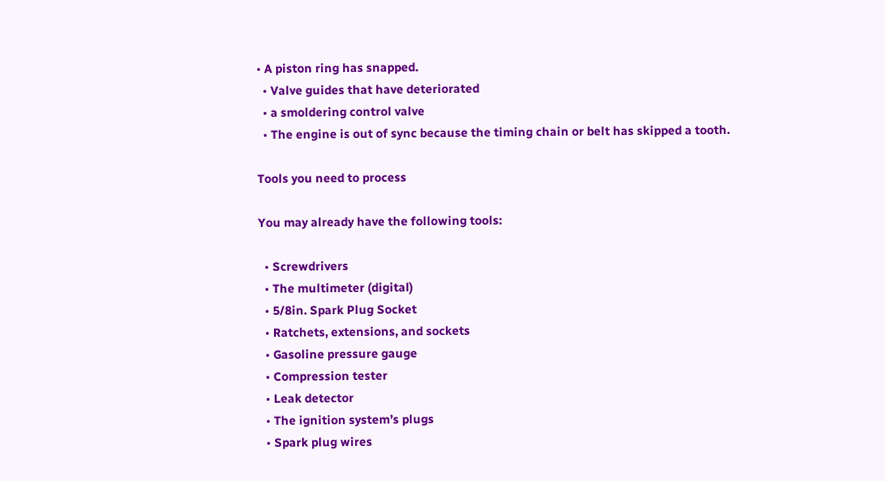• A piston ring has snapped.
  • Valve guides that have deteriorated
  • a smoldering control valve
  • The engine is out of sync because the timing chain or belt has skipped a tooth.

Tools you need to process

You may already have the following tools:

  • Screwdrivers
  • The multimeter (digital)
  • 5/8in. Spark Plug Socket
  • Ratchets, extensions, and sockets
  • Gasoline pressure gauge
  • Compression tester
  • Leak detector
  • The ignition system’s plugs
  • Spark plug wires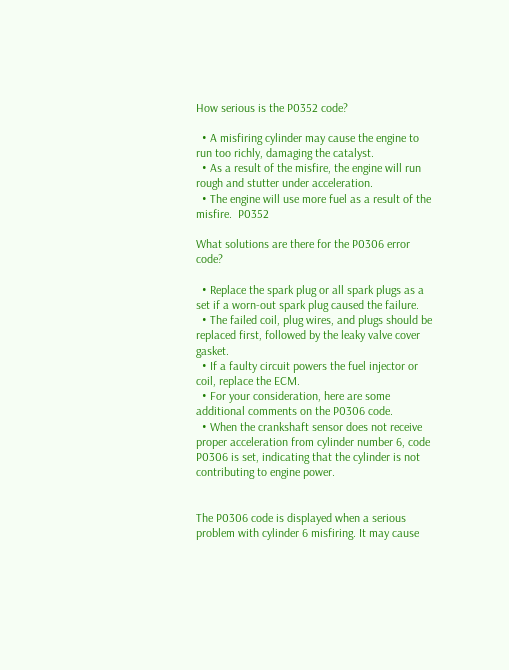How serious is the P0352 code?

  • A misfiring cylinder may cause the engine to run too richly, damaging the catalyst.
  • As a result of the misfire, the engine will run rough and stutter under acceleration.
  • The engine will use more fuel as a result of the misfire.  P0352

What solutions are there for the P0306 error code?

  • Replace the spark plug or all spark plugs as a set if a worn-out spark plug caused the failure.
  • The failed coil, plug wires, and plugs should be replaced first, followed by the leaky valve cover gasket.
  • If a faulty circuit powers the fuel injector or coil, replace the ECM.
  • For your consideration, here are some additional comments on the P0306 code.
  • When the crankshaft sensor does not receive proper acceleration from cylinder number 6, code P0306 is set, indicating that the cylinder is not contributing to engine power.


The P0306 code is displayed when a serious problem with cylinder 6 misfiring. It may cause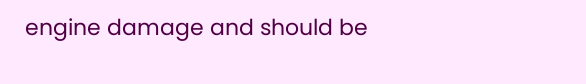engine damage and should be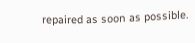repaired as soon as possible.